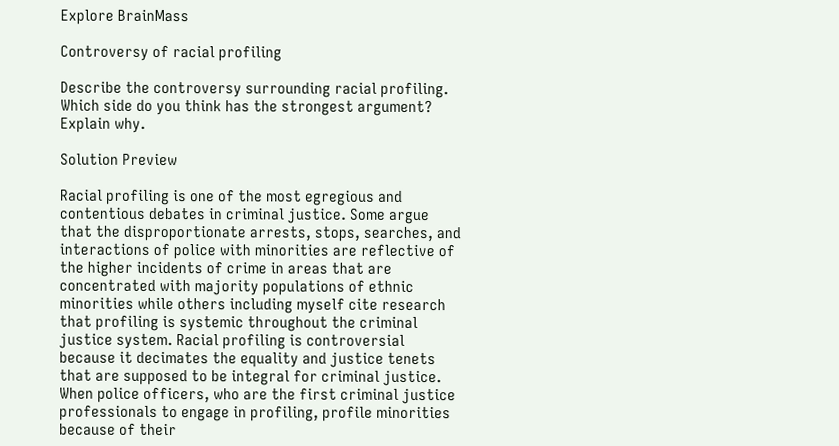Explore BrainMass

Controversy of racial profiling

Describe the controversy surrounding racial profiling. Which side do you think has the strongest argument? Explain why.

Solution Preview

Racial profiling is one of the most egregious and contentious debates in criminal justice. Some argue that the disproportionate arrests, stops, searches, and interactions of police with minorities are reflective of the higher incidents of crime in areas that are concentrated with majority populations of ethnic minorities while others including myself cite research that profiling is systemic throughout the criminal justice system. Racial profiling is controversial because it decimates the equality and justice tenets that are supposed to be integral for criminal justice. When police officers, who are the first criminal justice professionals to engage in profiling, profile minorities because of their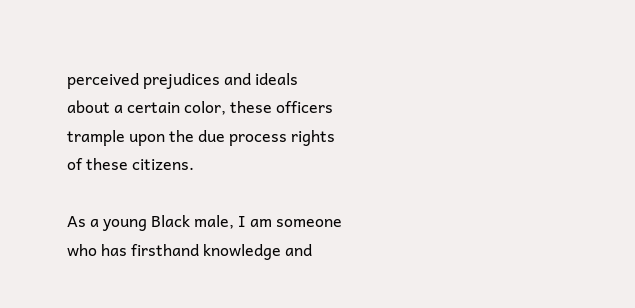perceived prejudices and ideals about a certain color, these officers trample upon the due process rights of these citizens.

As a young Black male, I am someone who has firsthand knowledge and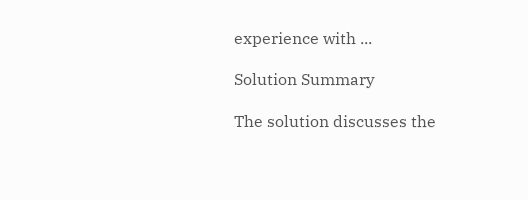experience with ...

Solution Summary

The solution discusses the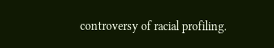controversy of racial profiling.